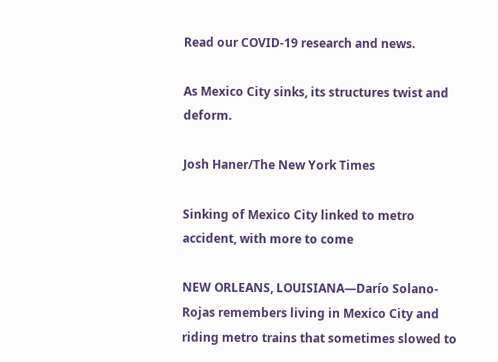Read our COVID-19 research and news.

As Mexico City sinks, its structures twist and deform.

Josh Haner/The New York Times

Sinking of Mexico City linked to metro accident, with more to come

NEW ORLEANS, LOUISIANA—Darío Solano-Rojas remembers living in Mexico City and riding metro trains that sometimes slowed to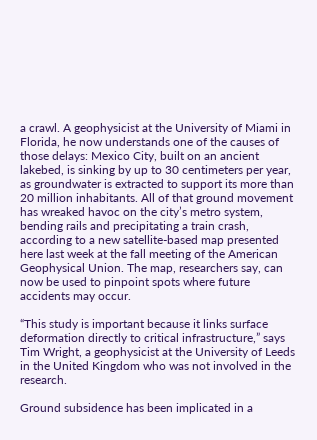a crawl. A geophysicist at the University of Miami in Florida, he now understands one of the causes of those delays: Mexico City, built on an ancient lakebed, is sinking by up to 30 centimeters per year, as groundwater is extracted to support its more than 20 million inhabitants. All of that ground movement has wreaked havoc on the city’s metro system, bending rails and precipitating a train crash, according to a new satellite-based map presented here last week at the fall meeting of the American Geophysical Union. The map, researchers say, can now be used to pinpoint spots where future accidents may occur.

“This study is important because it links surface deformation directly to critical infrastructure,” says Tim Wright, a geophysicist at the University of Leeds in the United Kingdom who was not involved in the research.

Ground subsidence has been implicated in a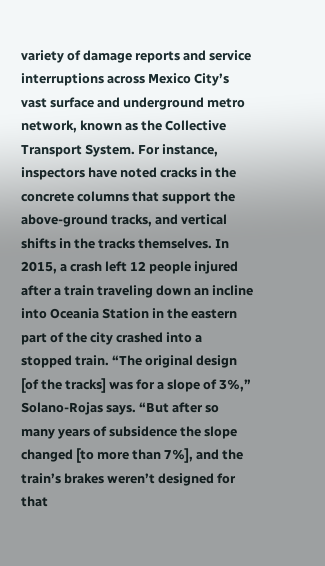variety of damage reports and service interruptions across Mexico City’s vast surface and underground metro network, known as the Collective Transport System. For instance, inspectors have noted cracks in the concrete columns that support the above-ground tracks, and vertical shifts in the tracks themselves. In 2015, a crash left 12 people injured after a train traveling down an incline into Oceania Station in the eastern part of the city crashed into a stopped train. “The original design [of the tracks] was for a slope of 3%,” Solano-Rojas says. “But after so many years of subsidence the slope changed [to more than 7%], and the train’s brakes weren’t designed for that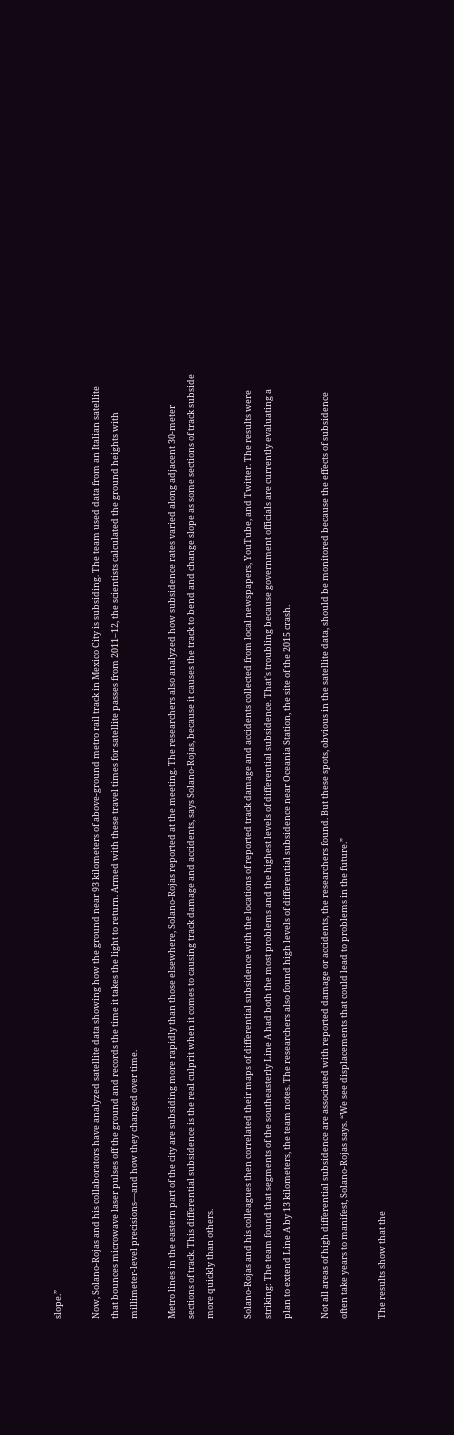slope.”

Now, Solano-Rojas and his collaborators have analyzed satellite data showing how the ground near 93 kilometers of above-ground metro rail track in Mexico City is subsiding. The team used data from an Italian satellite that bounces microwave laser pulses off the ground and records the time it takes the light to return. Armed with these travel times for satellite passes from 2011–12, the scientists calculated the ground heights with millimeter-level precisions—and how they changed over time.

Metro lines in the eastern part of the city are subsiding more rapidly than those elsewhere, Solano-Rojas reported at the meeting. The researchers also analyzed how subsidence rates varied along adjacent 30-meter sections of track. This differential subsidence is the real culprit when it comes to causing track damage and accidents, says Solano-Rojas, because it causes the track to bend and change slope as some sections of track subside more quickly than others.

Solano-Rojas and his colleagues then correlated their maps of differential subsidence with the locations of reported track damage and accidents collected from local newspapers, YouTube, and Twitter. The results were striking: The team found that segments of the southeasterly Line A had both the most problems and the highest levels of differential subsidence. That's troubling because government officials are currently evaluating a plan to extend Line A by 13 kilometers, the team notes. The researchers also found high levels of differential subsidence near Oceania Station, the site of the 2015 crash.

Not all areas of high differential subsidence are associated with reported damage or accidents, the researchers found. But these spots, obvious in the satellite data, should be monitored because the effects of subsidence often take years to manifest, Solano-Rojas says. “We see displacements that could lead to problems in the future.”

The results show that the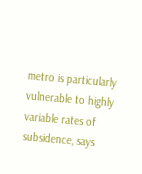metro is particularly vulnerable to highly variable rates of subsidence, says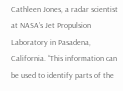Cathleen Jones, a radar scientist at NASA’s Jet Propulsion Laboratory in Pasadena, California. “This information can be used to identify parts of the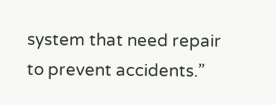system that need repair to prevent accidents.”